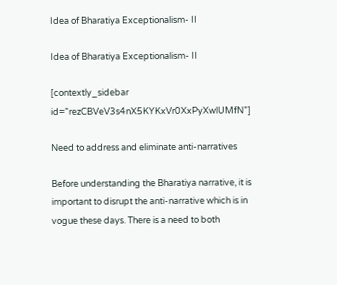Idea of Bharatiya Exceptionalism- II

Idea of Bharatiya Exceptionalism- II

[contextly_sidebar id=”rezCBVeV3s4nX5KYKxVr0XxPyXwlUMfN”]

Need to address and eliminate anti-narratives

Before understanding the Bharatiya narrative, it is important to disrupt the anti-narrative which is in vogue these days. There is a need to both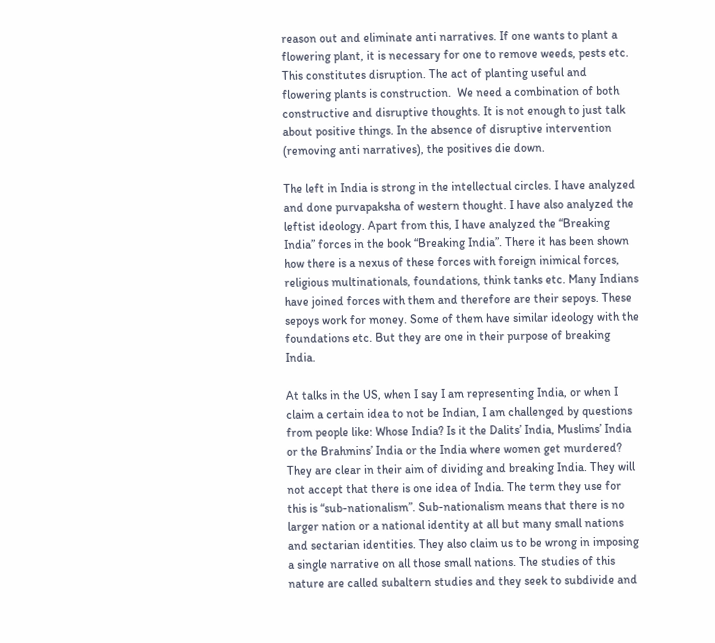reason out and eliminate anti narratives. If one wants to plant a flowering plant, it is necessary for one to remove weeds, pests etc. This constitutes disruption. The act of planting useful and flowering plants is construction.  We need a combination of both constructive and disruptive thoughts. It is not enough to just talk about positive things. In the absence of disruptive intervention (removing anti narratives), the positives die down.

The left in India is strong in the intellectual circles. I have analyzed and done purvapaksha of western thought. I have also analyzed the leftist ideology. Apart from this, I have analyzed the “Breaking India” forces in the book “Breaking India”. There it has been shown how there is a nexus of these forces with foreign inimical forces, religious multinationals, foundations, think tanks etc. Many Indians have joined forces with them and therefore are their sepoys. These sepoys work for money. Some of them have similar ideology with the foundations etc. But they are one in their purpose of breaking India.

At talks in the US, when I say I am representing India, or when I claim a certain idea to not be Indian, I am challenged by questions from people like: Whose India? Is it the Dalits’ India, Muslims’ India or the Brahmins’ India or the India where women get murdered? They are clear in their aim of dividing and breaking India. They will not accept that there is one idea of India. The term they use for this is “sub-nationalism”. Sub-nationalism means that there is no larger nation or a national identity at all but many small nations and sectarian identities. They also claim us to be wrong in imposing a single narrative on all those small nations. The studies of this nature are called subaltern studies and they seek to subdivide and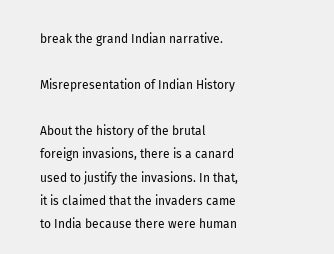break the grand Indian narrative.

Misrepresentation of Indian History

About the history of the brutal foreign invasions, there is a canard used to justify the invasions. In that, it is claimed that the invaders came to India because there were human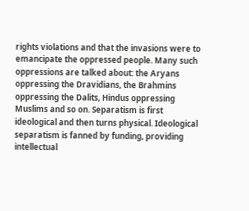rights violations and that the invasions were to emancipate the oppressed people. Many such oppressions are talked about: the Aryans oppressing the Dravidians, the Brahmins oppressing the Dalits, Hindus oppressing Muslims and so on. Separatism is first ideological and then turns physical. Ideological separatism is fanned by funding, providing intellectual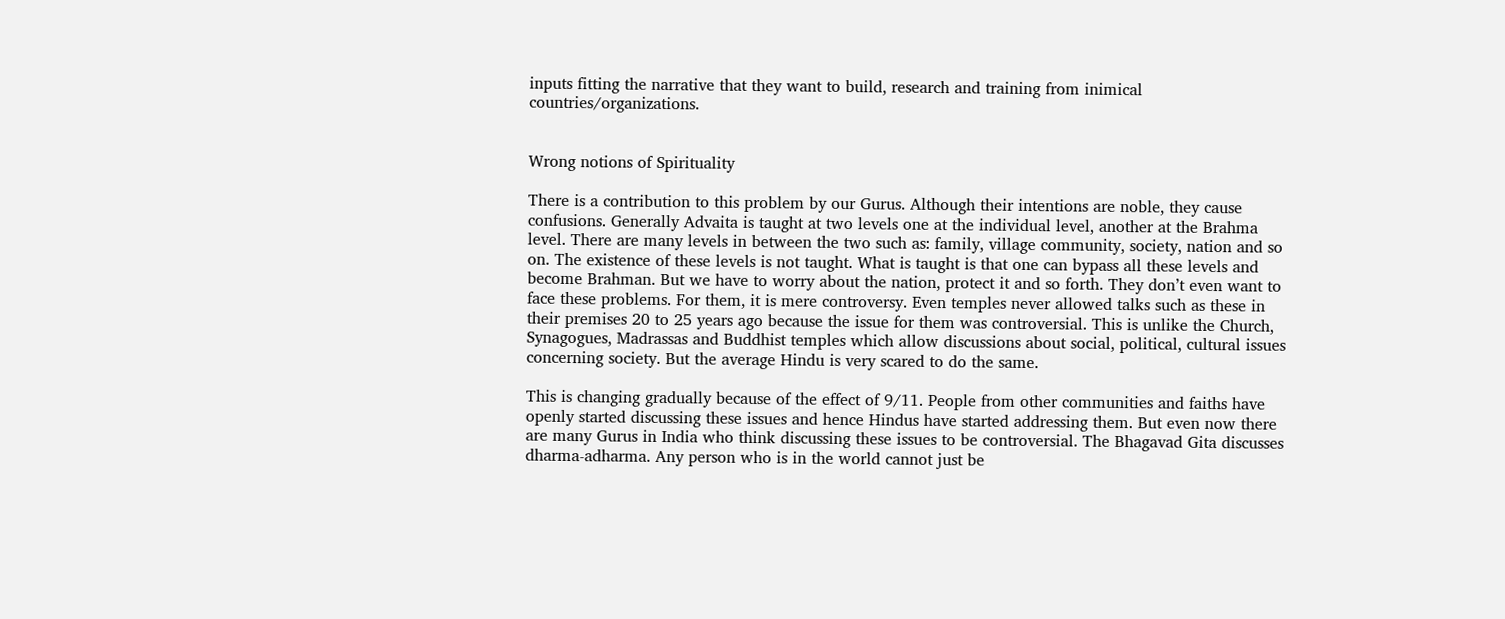inputs fitting the narrative that they want to build, research and training from inimical countries/organizations.


Wrong notions of Spirituality

There is a contribution to this problem by our Gurus. Although their intentions are noble, they cause confusions. Generally Advaita is taught at two levels one at the individual level, another at the Brahma level. There are many levels in between the two such as: family, village community, society, nation and so on. The existence of these levels is not taught. What is taught is that one can bypass all these levels and become Brahman. But we have to worry about the nation, protect it and so forth. They don’t even want to face these problems. For them, it is mere controversy. Even temples never allowed talks such as these in their premises 20 to 25 years ago because the issue for them was controversial. This is unlike the Church, Synagogues, Madrassas and Buddhist temples which allow discussions about social, political, cultural issues concerning society. But the average Hindu is very scared to do the same.

This is changing gradually because of the effect of 9/11. People from other communities and faiths have openly started discussing these issues and hence Hindus have started addressing them. But even now there are many Gurus in India who think discussing these issues to be controversial. The Bhagavad Gita discusses dharma-adharma. Any person who is in the world cannot just be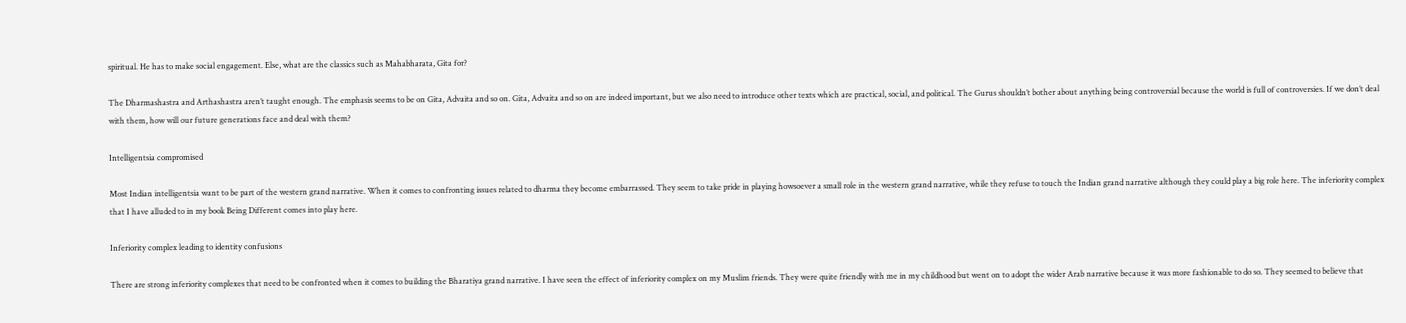spiritual. He has to make social engagement. Else, what are the classics such as Mahabharata, Gita for?

The Dharmashastra and Arthashastra aren’t taught enough. The emphasis seems to be on Gita, Advaita and so on. Gita, Advaita and so on are indeed important, but we also need to introduce other texts which are practical, social, and political. The Gurus shouldn’t bother about anything being controversial because the world is full of controversies. If we don’t deal with them, how will our future generations face and deal with them?

Intelligentsia compromised

Most Indian intelligentsia want to be part of the western grand narrative. When it comes to confronting issues related to dharma they become embarrassed. They seem to take pride in playing howsoever a small role in the western grand narrative, while they refuse to touch the Indian grand narrative although they could play a big role here. The inferiority complex that I have alluded to in my book Being Different comes into play here.

Inferiority complex leading to identity confusions

There are strong inferiority complexes that need to be confronted when it comes to building the Bharatiya grand narrative. I have seen the effect of inferiority complex on my Muslim friends. They were quite friendly with me in my childhood but went on to adopt the wider Arab narrative because it was more fashionable to do so. They seemed to believe that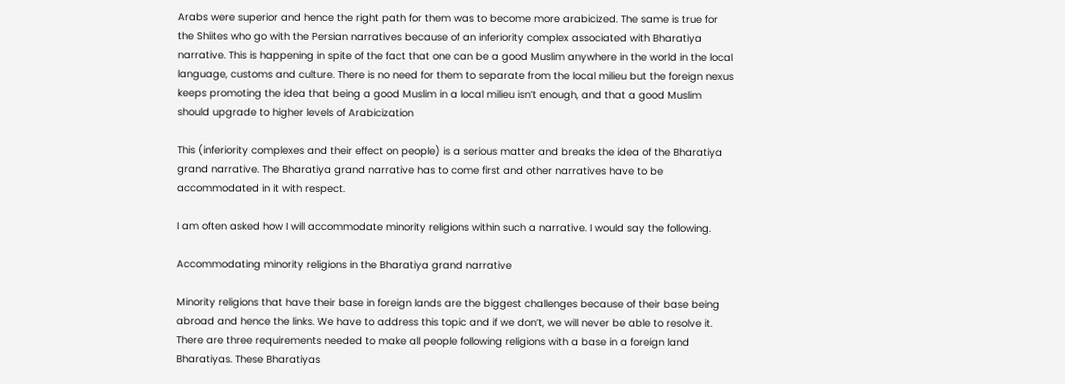Arabs were superior and hence the right path for them was to become more arabicized. The same is true for the Shiites who go with the Persian narratives because of an inferiority complex associated with Bharatiya narrative. This is happening in spite of the fact that one can be a good Muslim anywhere in the world in the local language, customs and culture. There is no need for them to separate from the local milieu but the foreign nexus keeps promoting the idea that being a good Muslim in a local milieu isn’t enough, and that a good Muslim should upgrade to higher levels of Arabicization

This (inferiority complexes and their effect on people) is a serious matter and breaks the idea of the Bharatiya grand narrative. The Bharatiya grand narrative has to come first and other narratives have to be accommodated in it with respect.

I am often asked how I will accommodate minority religions within such a narrative. I would say the following.

Accommodating minority religions in the Bharatiya grand narrative

Minority religions that have their base in foreign lands are the biggest challenges because of their base being abroad and hence the links. We have to address this topic and if we don’t, we will never be able to resolve it. There are three requirements needed to make all people following religions with a base in a foreign land Bharatiyas. These Bharatiyas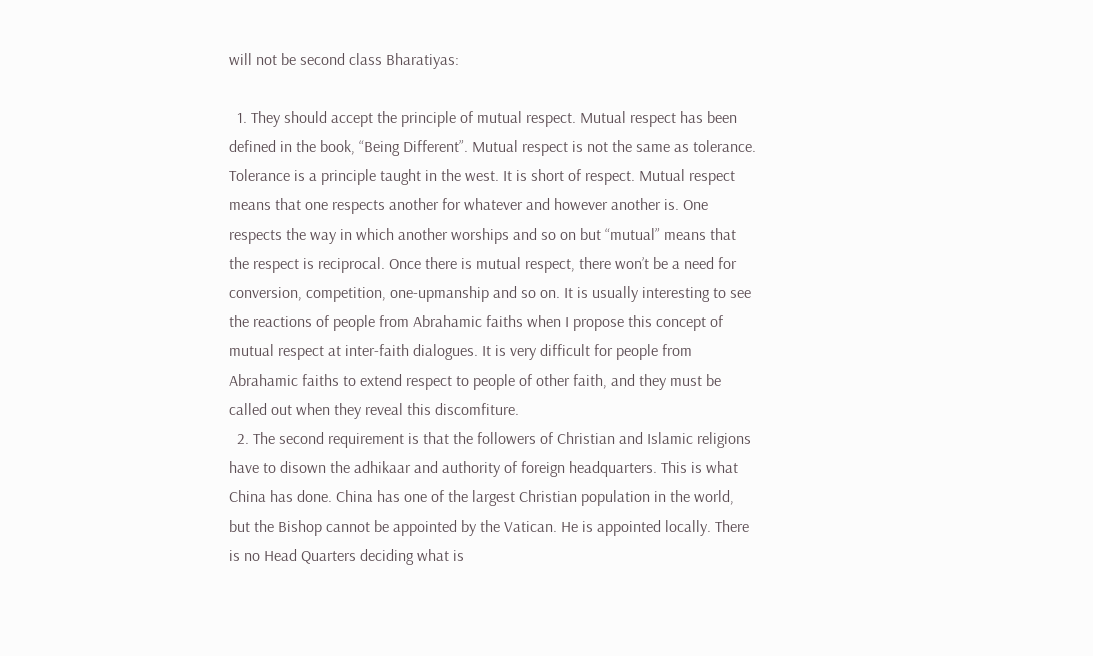will not be second class Bharatiyas:

  1. They should accept the principle of mutual respect. Mutual respect has been defined in the book, “Being Different”. Mutual respect is not the same as tolerance. Tolerance is a principle taught in the west. It is short of respect. Mutual respect means that one respects another for whatever and however another is. One respects the way in which another worships and so on but “mutual” means that the respect is reciprocal. Once there is mutual respect, there won’t be a need for conversion, competition, one-upmanship and so on. It is usually interesting to see the reactions of people from Abrahamic faiths when I propose this concept of mutual respect at inter-faith dialogues. It is very difficult for people from Abrahamic faiths to extend respect to people of other faith, and they must be called out when they reveal this discomfiture.
  2. The second requirement is that the followers of Christian and Islamic religions have to disown the adhikaar and authority of foreign headquarters. This is what China has done. China has one of the largest Christian population in the world, but the Bishop cannot be appointed by the Vatican. He is appointed locally. There is no Head Quarters deciding what is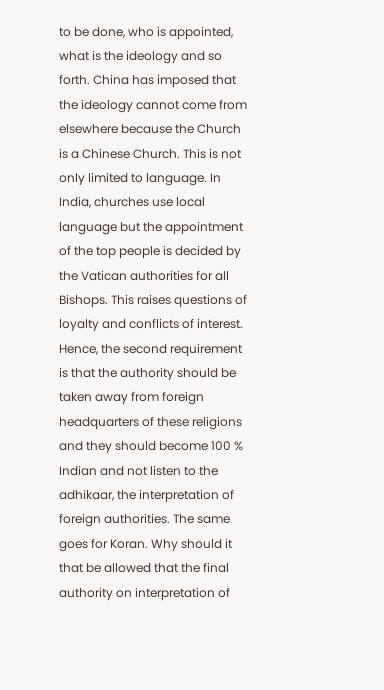to be done, who is appointed, what is the ideology and so forth. China has imposed that the ideology cannot come from elsewhere because the Church is a Chinese Church. This is not only limited to language. In India, churches use local language but the appointment of the top people is decided by the Vatican authorities for all Bishops. This raises questions of loyalty and conflicts of interest. Hence, the second requirement is that the authority should be taken away from foreign headquarters of these religions and they should become 100 % Indian and not listen to the adhikaar, the interpretation of foreign authorities. The same goes for Koran. Why should it that be allowed that the final authority on interpretation of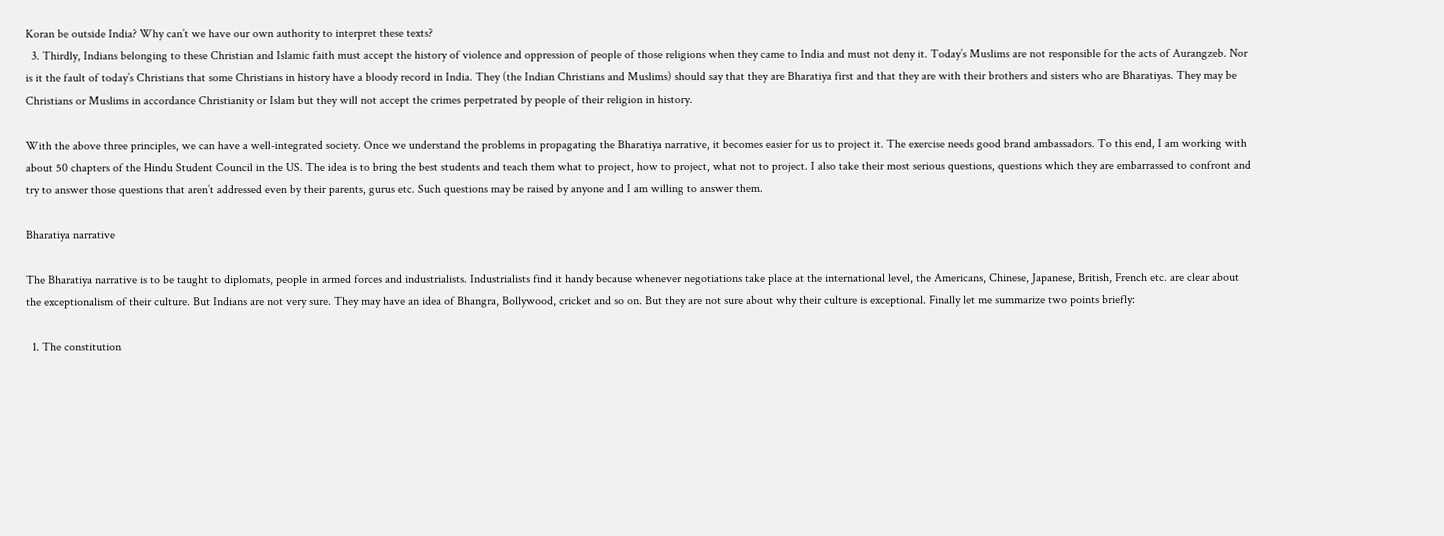Koran be outside India? Why can’t we have our own authority to interpret these texts?
  3. Thirdly, Indians belonging to these Christian and Islamic faith must accept the history of violence and oppression of people of those religions when they came to India and must not deny it. Today’s Muslims are not responsible for the acts of Aurangzeb. Nor is it the fault of today’s Christians that some Christians in history have a bloody record in India. They (the Indian Christians and Muslims) should say that they are Bharatiya first and that they are with their brothers and sisters who are Bharatiyas. They may be Christians or Muslims in accordance Christianity or Islam but they will not accept the crimes perpetrated by people of their religion in history.

With the above three principles, we can have a well-integrated society. Once we understand the problems in propagating the Bharatiya narrative, it becomes easier for us to project it. The exercise needs good brand ambassadors. To this end, I am working with about 50 chapters of the Hindu Student Council in the US. The idea is to bring the best students and teach them what to project, how to project, what not to project. I also take their most serious questions, questions which they are embarrassed to confront and try to answer those questions that aren’t addressed even by their parents, gurus etc. Such questions may be raised by anyone and I am willing to answer them.

Bharatiya narrative

The Bharatiya narrative is to be taught to diplomats, people in armed forces and industrialists. Industrialists find it handy because whenever negotiations take place at the international level, the Americans, Chinese, Japanese, British, French etc. are clear about the exceptionalism of their culture. But Indians are not very sure. They may have an idea of Bhangra, Bollywood, cricket and so on. But they are not sure about why their culture is exceptional. Finally let me summarize two points briefly:

  1. The constitution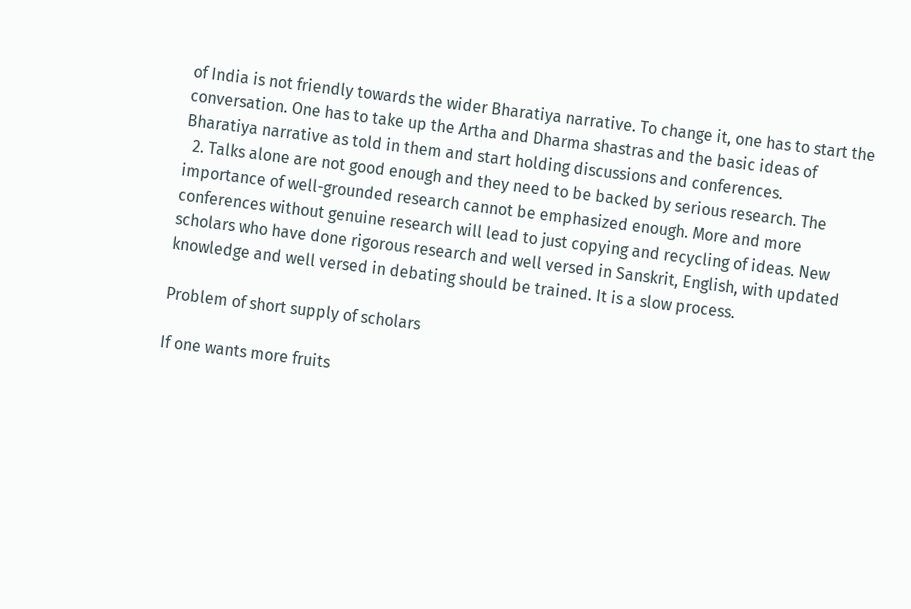of India is not friendly towards the wider Bharatiya narrative. To change it, one has to start the conversation. One has to take up the Artha and Dharma shastras and the basic ideas of Bharatiya narrative as told in them and start holding discussions and conferences.
  2. Talks alone are not good enough and they need to be backed by serious research. The importance of well-grounded research cannot be emphasized enough. More and more conferences without genuine research will lead to just copying and recycling of ideas. New scholars who have done rigorous research and well versed in Sanskrit, English, with updated knowledge and well versed in debating should be trained. It is a slow process.

Problem of short supply of scholars

If one wants more fruits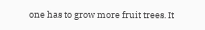one has to grow more fruit trees. It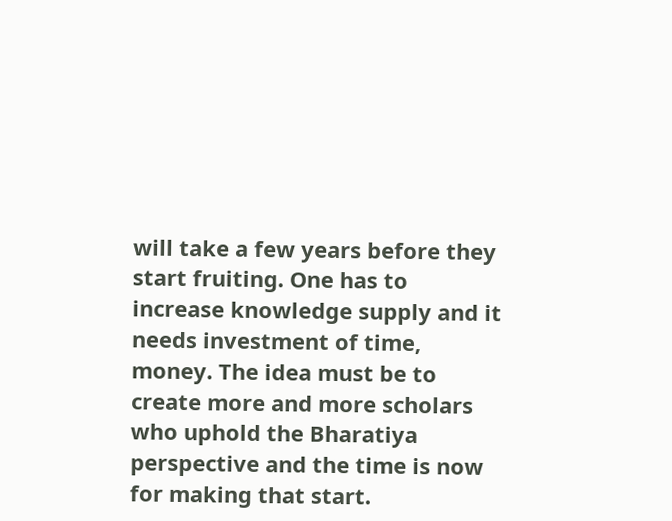will take a few years before they start fruiting. One has to increase knowledge supply and it needs investment of time, money. The idea must be to create more and more scholars who uphold the Bharatiya perspective and the time is now for making that start.